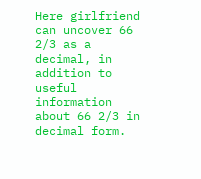Here girlfriend can uncover 66 2/3 as a decimal, in addition to useful information about 66 2/3 in decimal form.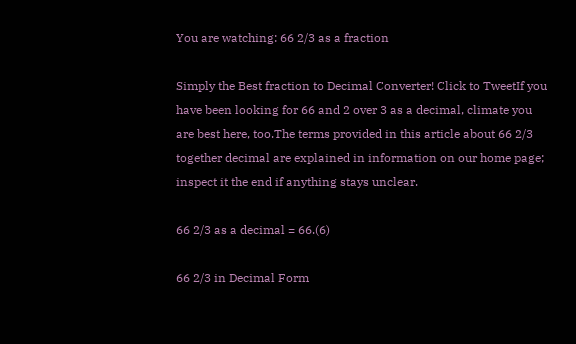You are watching: 66 2/3 as a fraction

Simply the Best fraction to Decimal Converter! Click to TweetIf you have been looking for 66 and 2 over 3 as a decimal, climate you are best here, too.The terms provided in this article about 66 2/3 together decimal are explained in information on our home page; inspect it the end if anything stays unclear.

66 2/3 as a decimal = 66.(6)

66 2/3 in Decimal Form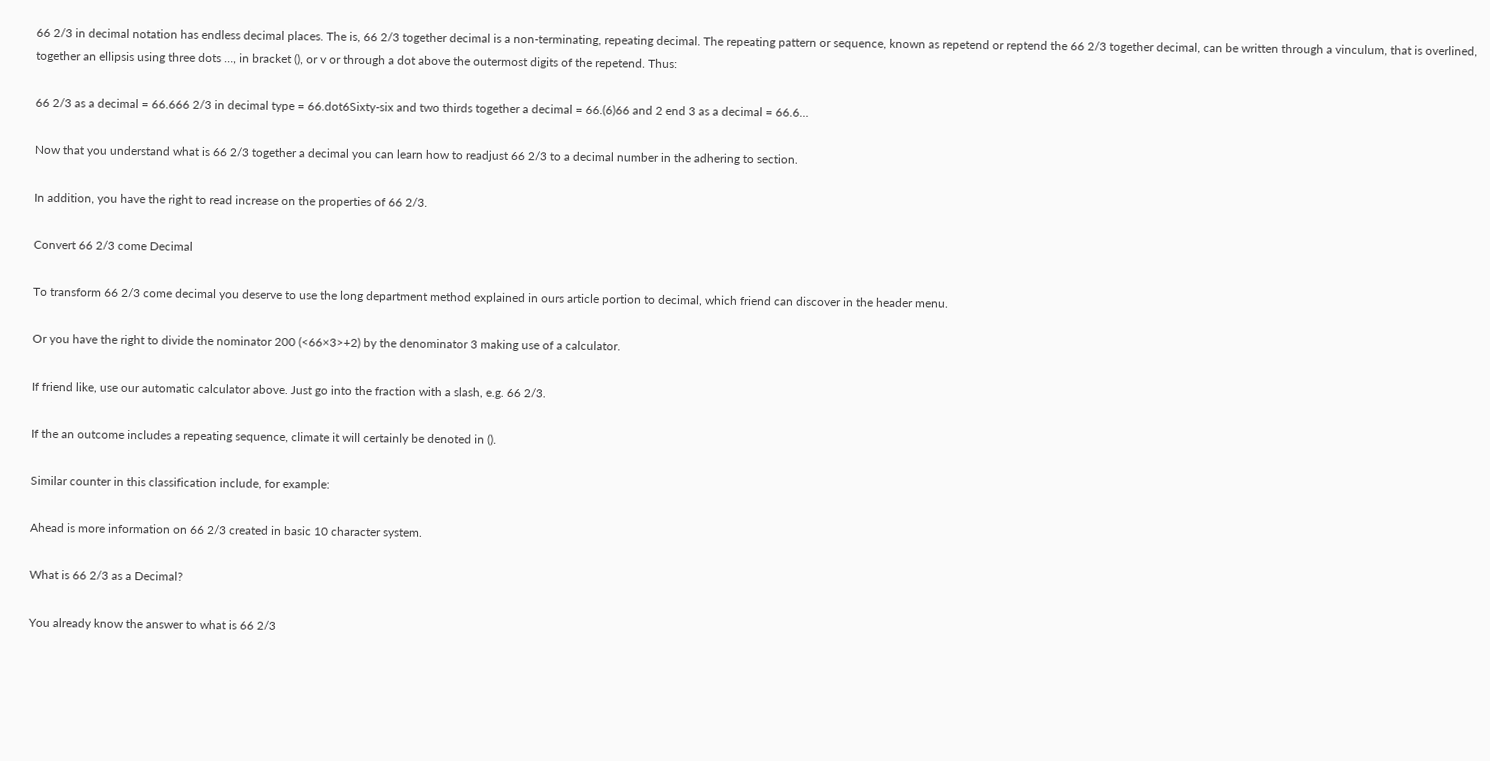66 2/3 in decimal notation has endless decimal places. The is, 66 2/3 together decimal is a non-terminating, repeating decimal. The repeating pattern or sequence, known as repetend or reptend the 66 2/3 together decimal, can be written through a vinculum, that is overlined, together an ellipsis using three dots …, in bracket (), or v or through a dot above the outermost digits of the repetend. Thus:

66 2/3 as a decimal = 66.666 2/3 in decimal type = 66.dot6Sixty-six and two thirds together a decimal = 66.(6)66 and 2 end 3 as a decimal = 66.6…

Now that you understand what is 66 2/3 together a decimal you can learn how to readjust 66 2/3 to a decimal number in the adhering to section.

In addition, you have the right to read increase on the properties of 66 2/3.

Convert 66 2/3 come Decimal

To transform 66 2/3 come decimal you deserve to use the long department method explained in ours article portion to decimal, which friend can discover in the header menu.

Or you have the right to divide the nominator 200 (<66×3>+2) by the denominator 3 making use of a calculator.

If friend like, use our automatic calculator above. Just go into the fraction with a slash, e.g. 66 2/3.

If the an outcome includes a repeating sequence, climate it will certainly be denoted in ().

Similar counter in this classification include, for example:

Ahead is more information on 66 2/3 created in basic 10 character system.

What is 66 2/3 as a Decimal?

You already know the answer to what is 66 2/3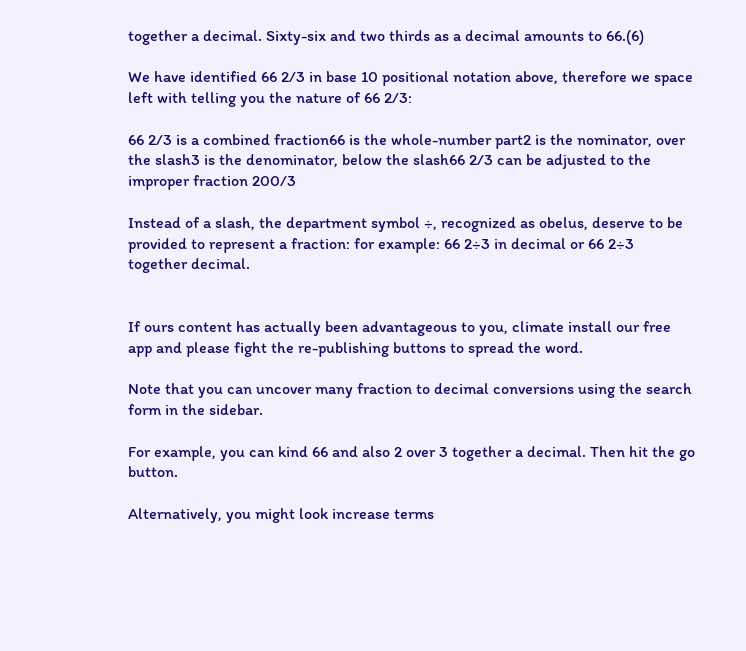together a decimal. Sixty-six and two thirds as a decimal amounts to 66.(6)

We have identified 66 2/3 in base 10 positional notation above, therefore we space left with telling you the nature of 66 2/3:

66 2/3 is a combined fraction66 is the whole-number part2 is the nominator, over the slash3 is the denominator, below the slash66 2/3 can be adjusted to the improper fraction 200/3

Instead of a slash, the department symbol ÷, recognized as obelus, deserve to be provided to represent a fraction: for example: 66 2÷3 in decimal or 66 2÷3 together decimal.


If ours content has actually been advantageous to you, climate install our free app and please fight the re-publishing buttons to spread the word.

Note that you can uncover many fraction to decimal conversions using the search form in the sidebar.

For example, you can kind 66 and also 2 over 3 together a decimal. Then hit the go button.

Alternatively, you might look increase terms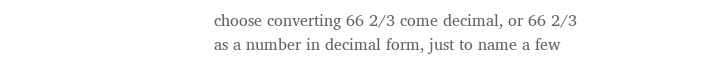choose converting 66 2/3 come decimal, or 66 2/3 as a number in decimal form, just to name a few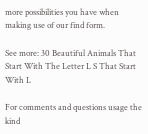more possibilities you have when making use of our find form.

See more: 30 Beautiful Animals That Start With The Letter L S That Start With L

For comments and questions usage the kind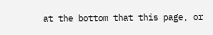at the bottom that this page, or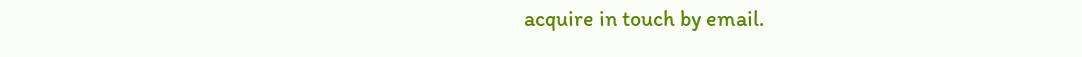acquire in touch by email.